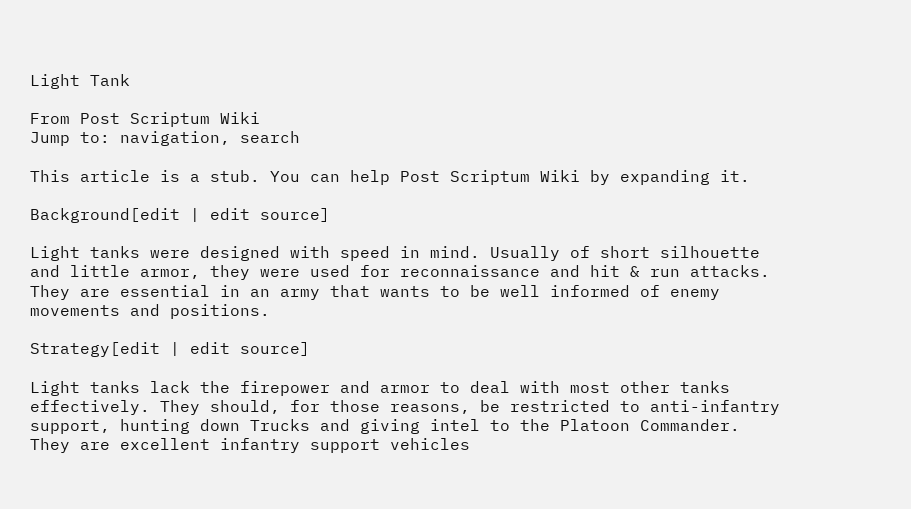Light Tank

From Post Scriptum Wiki
Jump to: navigation, search

This article is a stub. You can help Post Scriptum Wiki by expanding it.

Background[edit | edit source]

Light tanks were designed with speed in mind. Usually of short silhouette and little armor, they were used for reconnaissance and hit & run attacks. They are essential in an army that wants to be well informed of enemy movements and positions.

Strategy[edit | edit source]

Light tanks lack the firepower and armor to deal with most other tanks effectively. They should, for those reasons, be restricted to anti-infantry support, hunting down Trucks and giving intel to the Platoon Commander. They are excellent infantry support vehicles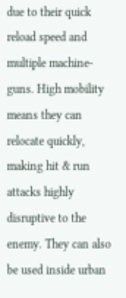due to their quick reload speed and multiple machine-guns. High mobility means they can relocate quickly, making hit & run attacks highly disruptive to the enemy. They can also be used inside urban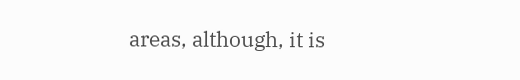areas, although, it is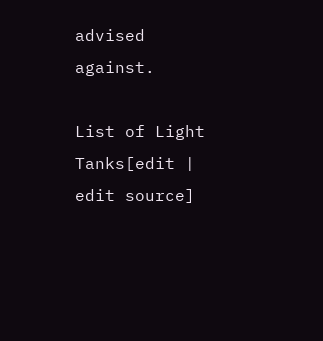advised against.

List of Light Tanks[edit | edit source]